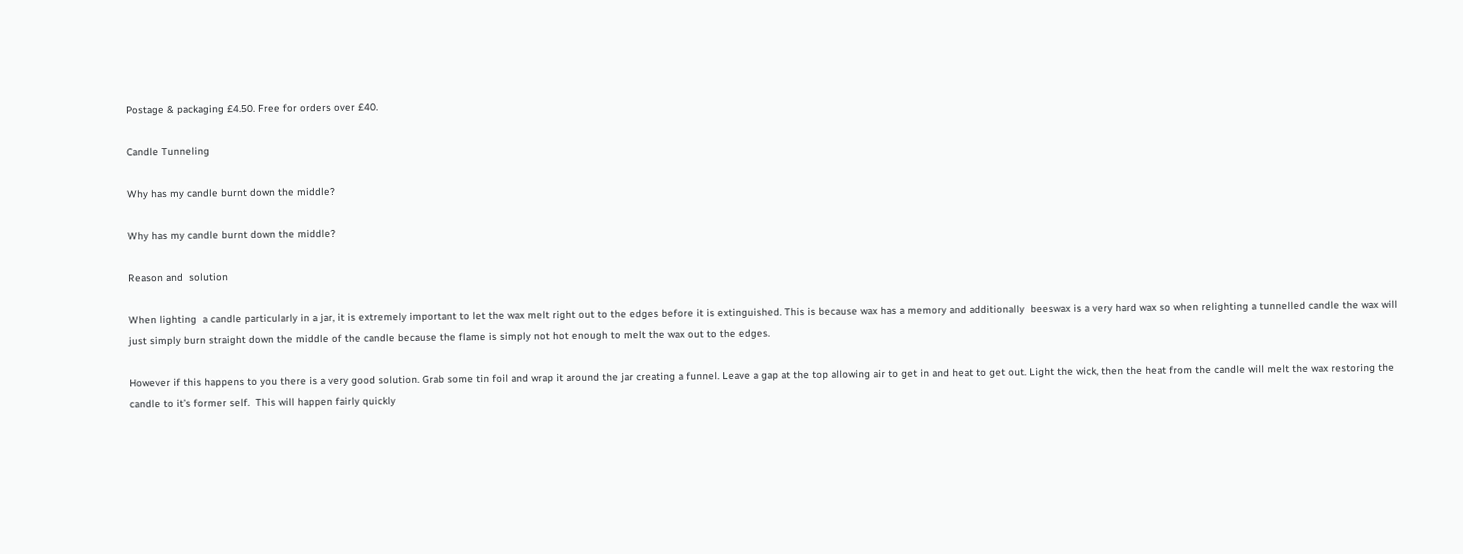Postage & packaging £4.50. Free for orders over £40.

Candle Tunneling

Why has my candle burnt down the middle?

Why has my candle burnt down the middle?

Reason and  solution

When lighting  a candle particularly in a jar, it is extremely important to let the wax melt right out to the edges before it is extinguished. This is because wax has a memory and additionally  beeswax is a very hard wax so when relighting a tunnelled candle the wax will just simply burn straight down the middle of the candle because the flame is simply not hot enough to melt the wax out to the edges.

However if this happens to you there is a very good solution. Grab some tin foil and wrap it around the jar creating a funnel. Leave a gap at the top allowing air to get in and heat to get out. Light the wick, then the heat from the candle will melt the wax restoring the candle to it’s former self.  This will happen fairly quickly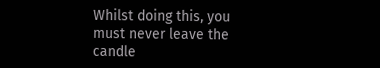Whilst doing this, you must never leave the candle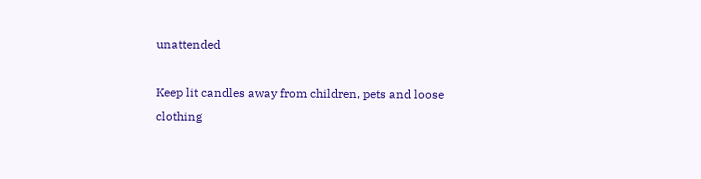unattended

Keep lit candles away from children, pets and loose clothing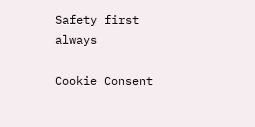Safety first always

Cookie Consent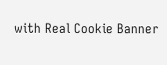with Real Cookie Banner